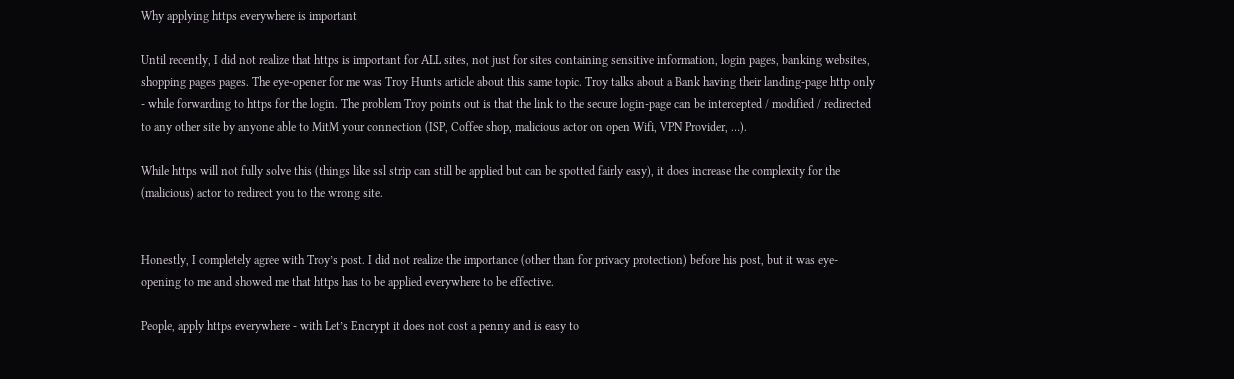Why applying https everywhere is important

Until recently, I did not realize that https is important for ALL sites, not just for sites containing sensitive information, login pages, banking websites, shopping pages pages. The eye-opener for me was Troy Hunts article about this same topic. Troy talks about a Bank having their landing-page http only - while forwarding to https for the login. The problem Troy points out is that the link to the secure login-page can be intercepted / modified / redirected to any other site by anyone able to MitM your connection (ISP, Coffee shop, malicious actor on open Wifi, VPN Provider, …).

While https will not fully solve this (things like ssl strip can still be applied but can be spotted fairly easy), it does increase the complexity for the (malicious) actor to redirect you to the wrong site.


Honestly, I completely agree with Troy’s post. I did not realize the importance (other than for privacy protection) before his post, but it was eye-opening to me and showed me that https has to be applied everywhere to be effective.

People, apply https everywhere - with Let’s Encrypt it does not cost a penny and is easy to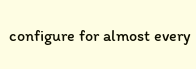configure for almost every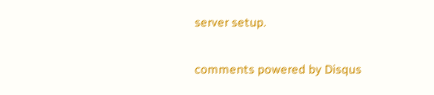server setup.

comments powered by Disqus